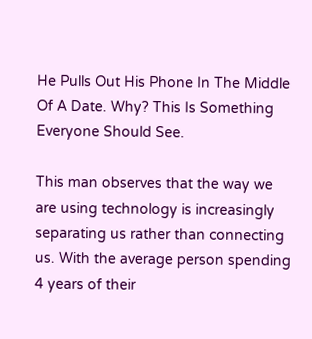He Pulls Out His Phone In The Middle Of A Date. Why? This Is Something Everyone Should See.

This man observes that the way we are using technology is increasingly separating us rather than connecting us. With the average person spending 4 years of their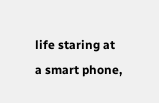life staring at a smart phone,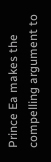Prince Ea makes the compelling argument to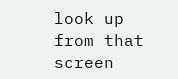look up from that screen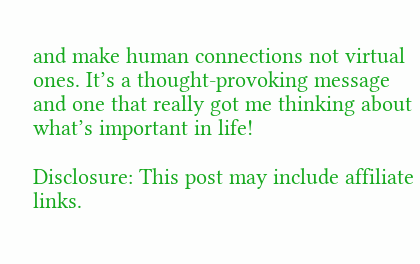and make human connections not virtual ones. It’s a thought-provoking message and one that really got me thinking about what’s important in life!

Disclosure: This post may include affiliate links.